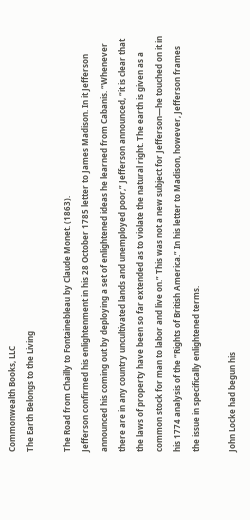Commonwealth Books, LLC
The Earth Belongs to the Living

The Road from Chailly to Fontainebleau by Claude Monet. (1863).
Jefferson confirmed his enlightenment in his 28 October 1785 letter to James Madison. In it Jefferson announced his coming out by deploying a set of enlightened ideas he learned from Cabanis. “Whenever there are in any country uncultivated lands and unemployed poor,” Jefferson announced, “it is clear that the laws of property have been so far extended as to violate the natural right. The earth is given as a common stock for man to labor and live on.” This was not a new subject for Jefferson—he touched on it in his 1774 analysis of the “Rights of British America.” In his letter to Madison, however, Jefferson frames the issue in specifically enlightened terms.

John Locke had begun his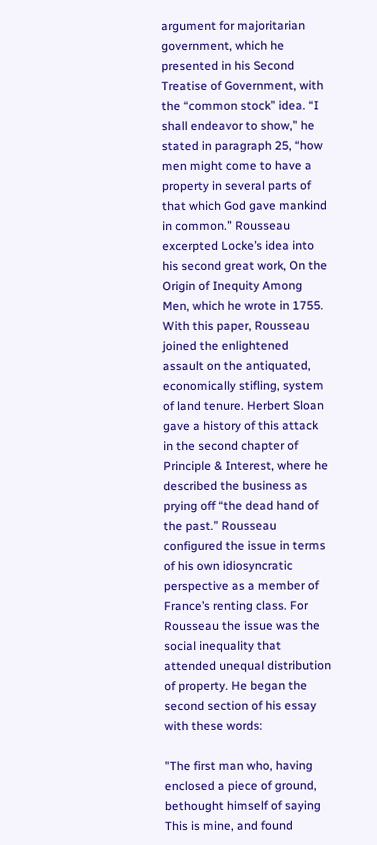argument for majoritarian government, which he presented in his Second Treatise of Government, with the “common stock” idea. “I shall endeavor to show,” he stated in paragraph 25, “how men might come to have a property in several parts of that which God gave mankind in common.” Rousseau excerpted Locke’s idea into his second great work, On the Origin of Inequity Among Men, which he wrote in 1755. With this paper, Rousseau joined the enlightened assault on the antiquated, economically stifling, system of land tenure. Herbert Sloan gave a history of this attack in the second chapter of Principle & Interest, where he described the business as prying off “the dead hand of the past.” Rousseau configured the issue in terms of his own idiosyncratic perspective as a member of France’s renting class. For Rousseau the issue was the social inequality that attended unequal distribution of property. He began the second section of his essay with these words:

"The first man who, having enclosed a piece of ground, bethought himself of saying This is mine, and found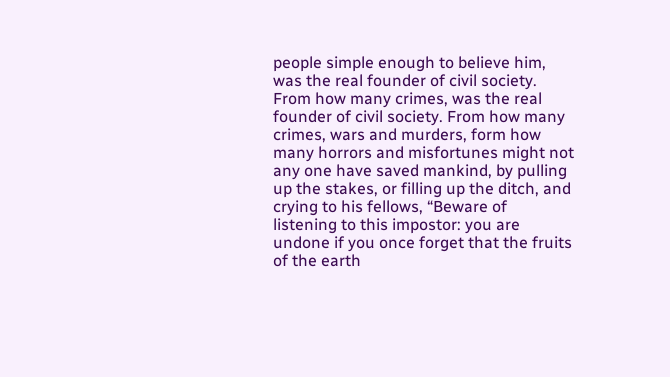people simple enough to believe him, was the real founder of civil society. From how many crimes, was the real founder of civil society. From how many crimes, wars and murders, form how many horrors and misfortunes might not any one have saved mankind, by pulling up the stakes, or filling up the ditch, and crying to his fellows, “Beware of listening to this impostor: you are undone if you once forget that the fruits of the earth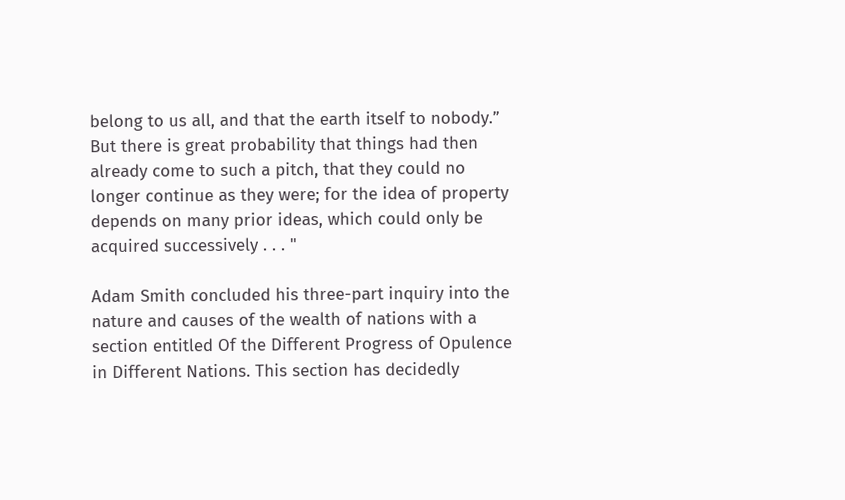belong to us all, and that the earth itself to nobody.” But there is great probability that things had then already come to such a pitch, that they could no longer continue as they were; for the idea of property depends on many prior ideas, which could only be acquired successively . . . "

Adam Smith concluded his three-part inquiry into the nature and causes of the wealth of nations with a section entitled Of the Different Progress of Opulence in Different Nations. This section has decidedly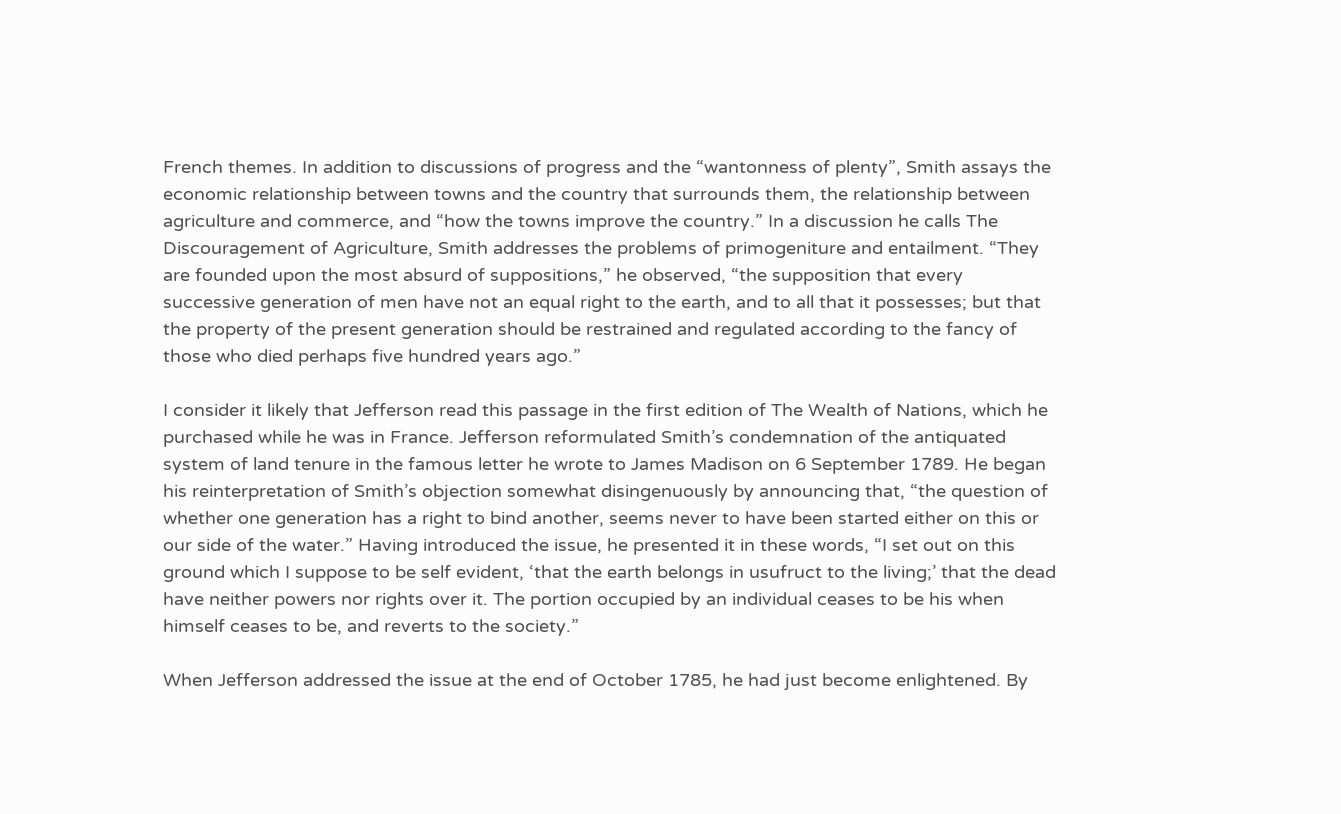French themes. In addition to discussions of progress and the “wantonness of plenty”, Smith assays the economic relationship between towns and the country that surrounds them, the relationship between agriculture and commerce, and “how the towns improve the country.” In a discussion he calls The Discouragement of Agriculture, Smith addresses the problems of primogeniture and entailment. “They are founded upon the most absurd of suppositions,” he observed, “the supposition that every successive generation of men have not an equal right to the earth, and to all that it possesses; but that the property of the present generation should be restrained and regulated according to the fancy of those who died perhaps five hundred years ago.”

I consider it likely that Jefferson read this passage in the first edition of The Wealth of Nations, which he purchased while he was in France. Jefferson reformulated Smith’s condemnation of the antiquated system of land tenure in the famous letter he wrote to James Madison on 6 September 1789. He began his reinterpretation of Smith’s objection somewhat disingenuously by announcing that, “the question of whether one generation has a right to bind another, seems never to have been started either on this or our side of the water.” Having introduced the issue, he presented it in these words, “I set out on this ground which I suppose to be self evident, ‘that the earth belongs in usufruct to the living;’ that the dead have neither powers nor rights over it. The portion occupied by an individual ceases to be his when himself ceases to be, and reverts to the society.”

When Jefferson addressed the issue at the end of October 1785, he had just become enlightened. By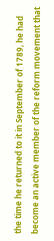the time he returned to it in September of 1789, he had become an active member of the reform movement that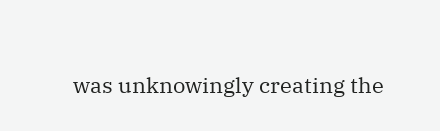was unknowingly creating the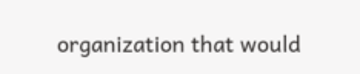organization that would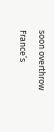soon overthrow France’s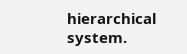hierarchical system.